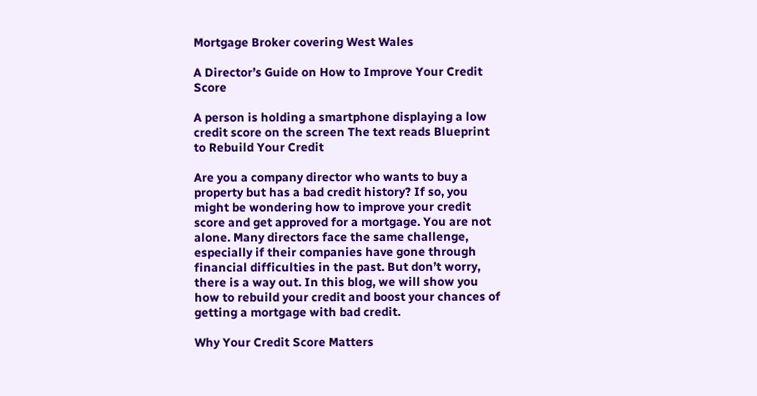Mortgage Broker covering West Wales

A Director’s Guide on How to Improve Your Credit Score

A person is holding a smartphone displaying a low credit score on the screen The text reads Blueprint to Rebuild Your Credit

Are you a company director who wants to buy a property but has a bad credit history? If so, you might be wondering how to improve your credit score and get approved for a mortgage. You are not alone. Many directors face the same challenge, especially if their companies have gone through financial difficulties in the past. But don’t worry, there is a way out. In this blog, we will show you how to rebuild your credit and boost your chances of getting a mortgage with bad credit.

Why Your Credit Score Matters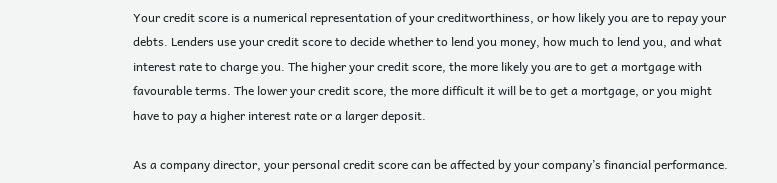Your credit score is a numerical representation of your creditworthiness, or how likely you are to repay your debts. Lenders use your credit score to decide whether to lend you money, how much to lend you, and what interest rate to charge you. The higher your credit score, the more likely you are to get a mortgage with favourable terms. The lower your credit score, the more difficult it will be to get a mortgage, or you might have to pay a higher interest rate or a larger deposit.

As a company director, your personal credit score can be affected by your company’s financial performance.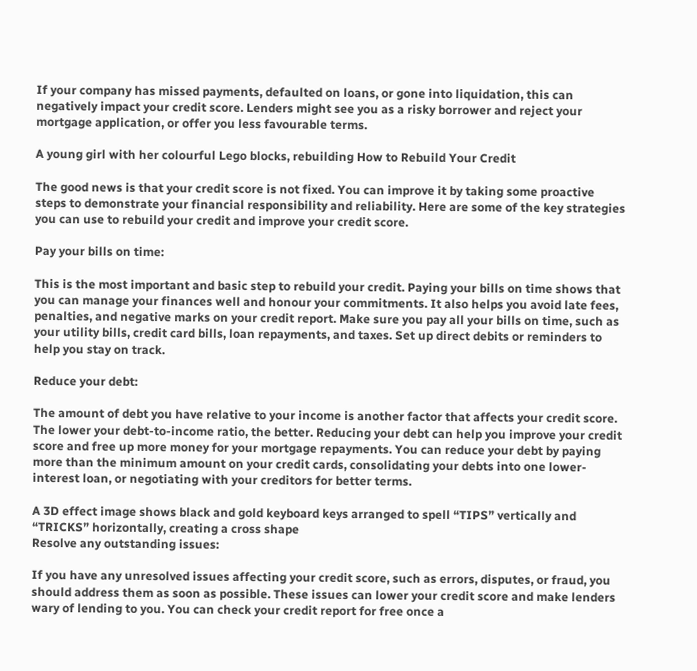If your company has missed payments, defaulted on loans, or gone into liquidation, this can negatively impact your credit score. Lenders might see you as a risky borrower and reject your mortgage application, or offer you less favourable terms.

A young girl with her colourful Lego blocks, rebuilding How to Rebuild Your Credit

The good news is that your credit score is not fixed. You can improve it by taking some proactive steps to demonstrate your financial responsibility and reliability. Here are some of the key strategies you can use to rebuild your credit and improve your credit score.

Pay your bills on time:

This is the most important and basic step to rebuild your credit. Paying your bills on time shows that you can manage your finances well and honour your commitments. It also helps you avoid late fees, penalties, and negative marks on your credit report. Make sure you pay all your bills on time, such as your utility bills, credit card bills, loan repayments, and taxes. Set up direct debits or reminders to help you stay on track.

Reduce your debt:

The amount of debt you have relative to your income is another factor that affects your credit score. The lower your debt-to-income ratio, the better. Reducing your debt can help you improve your credit score and free up more money for your mortgage repayments. You can reduce your debt by paying more than the minimum amount on your credit cards, consolidating your debts into one lower-interest loan, or negotiating with your creditors for better terms.

A 3D effect image shows black and gold keyboard keys arranged to spell “TIPS” vertically and “TRICKS” horizontally, creating a cross shape
Resolve any outstanding issues:

If you have any unresolved issues affecting your credit score, such as errors, disputes, or fraud, you should address them as soon as possible. These issues can lower your credit score and make lenders wary of lending to you. You can check your credit report for free once a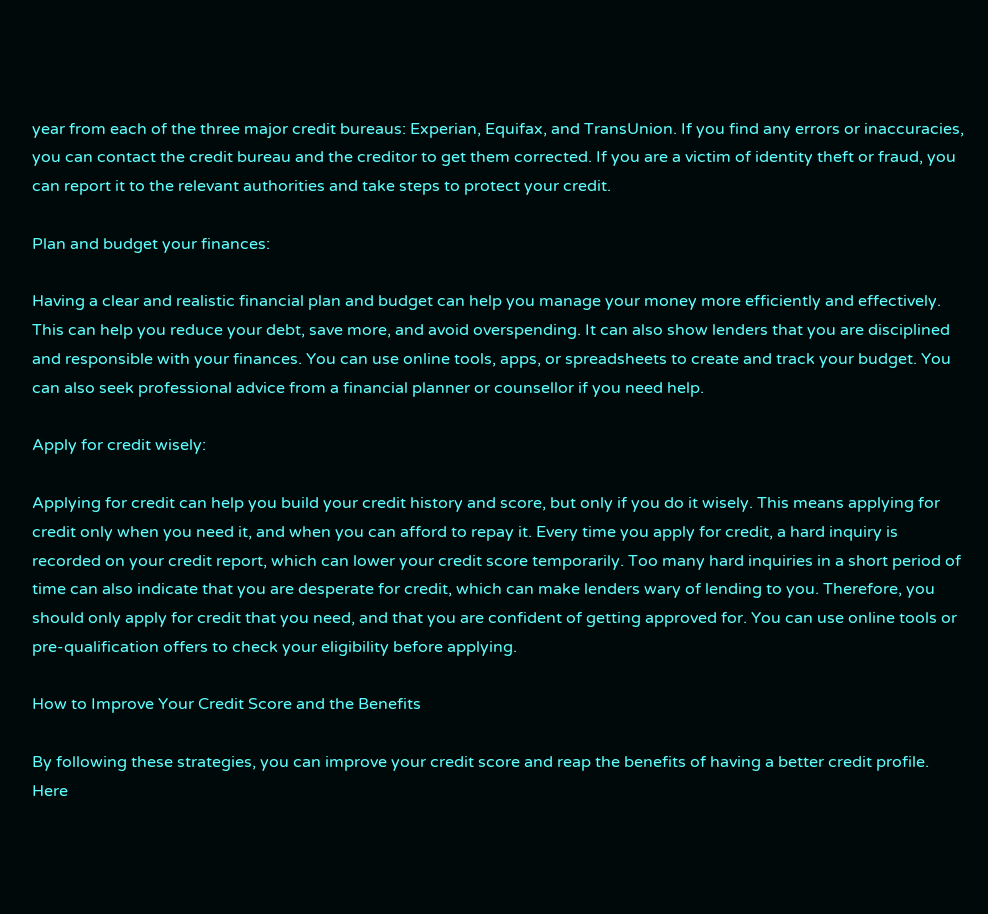year from each of the three major credit bureaus: Experian, Equifax, and TransUnion. If you find any errors or inaccuracies, you can contact the credit bureau and the creditor to get them corrected. If you are a victim of identity theft or fraud, you can report it to the relevant authorities and take steps to protect your credit.

Plan and budget your finances:

Having a clear and realistic financial plan and budget can help you manage your money more efficiently and effectively. This can help you reduce your debt, save more, and avoid overspending. It can also show lenders that you are disciplined and responsible with your finances. You can use online tools, apps, or spreadsheets to create and track your budget. You can also seek professional advice from a financial planner or counsellor if you need help.

Apply for credit wisely:

Applying for credit can help you build your credit history and score, but only if you do it wisely. This means applying for credit only when you need it, and when you can afford to repay it. Every time you apply for credit, a hard inquiry is recorded on your credit report, which can lower your credit score temporarily. Too many hard inquiries in a short period of time can also indicate that you are desperate for credit, which can make lenders wary of lending to you. Therefore, you should only apply for credit that you need, and that you are confident of getting approved for. You can use online tools or pre-qualification offers to check your eligibility before applying.

How to Improve Your Credit Score and the Benefits

By following these strategies, you can improve your credit score and reap the benefits of having a better credit profile. Here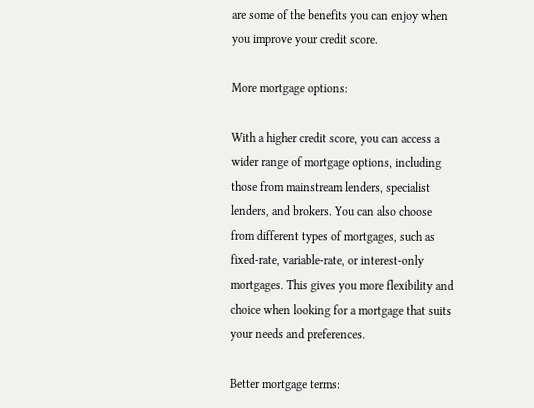are some of the benefits you can enjoy when you improve your credit score.

More mortgage options:

With a higher credit score, you can access a wider range of mortgage options, including those from mainstream lenders, specialist lenders, and brokers. You can also choose from different types of mortgages, such as fixed-rate, variable-rate, or interest-only mortgages. This gives you more flexibility and choice when looking for a mortgage that suits your needs and preferences.

Better mortgage terms: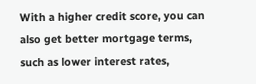With a higher credit score, you can also get better mortgage terms, such as lower interest rates,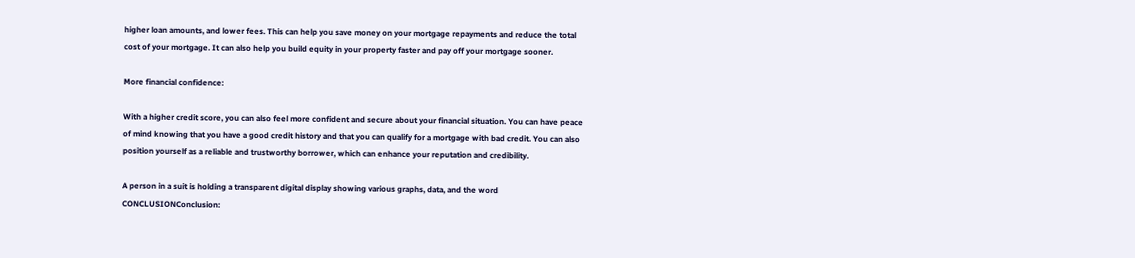higher loan amounts, and lower fees. This can help you save money on your mortgage repayments and reduce the total cost of your mortgage. It can also help you build equity in your property faster and pay off your mortgage sooner.

More financial confidence:

With a higher credit score, you can also feel more confident and secure about your financial situation. You can have peace of mind knowing that you have a good credit history and that you can qualify for a mortgage with bad credit. You can also position yourself as a reliable and trustworthy borrower, which can enhance your reputation and credibility.

A person in a suit is holding a transparent digital display showing various graphs, data, and the word CONCLUSIONConclusion: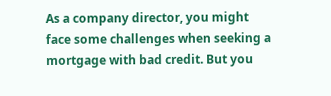As a company director, you might face some challenges when seeking a mortgage with bad credit. But you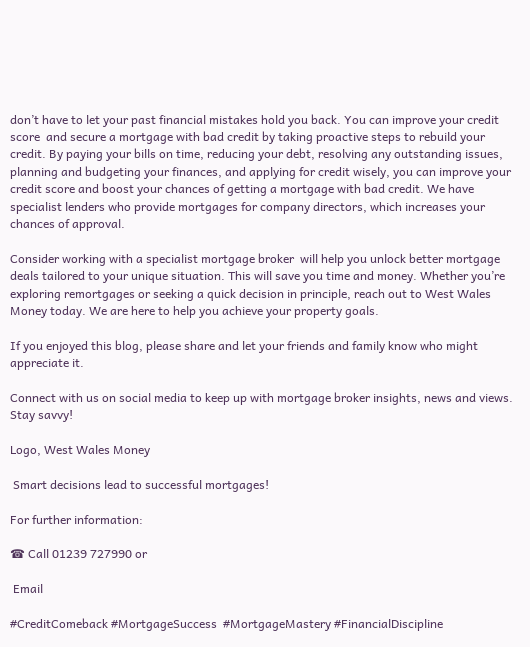don’t have to let your past financial mistakes hold you back. You can improve your credit score  and secure a mortgage with bad credit by taking proactive steps to rebuild your credit. By paying your bills on time, reducing your debt, resolving any outstanding issues, planning and budgeting your finances, and applying for credit wisely, you can improve your credit score and boost your chances of getting a mortgage with bad credit. We have specialist lenders who provide mortgages for company directors, which increases your chances of approval.

Consider working with a specialist mortgage broker  will help you unlock better mortgage deals tailored to your unique situation. This will save you time and money. Whether you’re exploring remortgages or seeking a quick decision in principle, reach out to West Wales Money today. We are here to help you achieve your property goals.

If you enjoyed this blog, please share and let your friends and family know who might appreciate it.

Connect with us on social media to keep up with mortgage broker insights, news and views. Stay savvy!

Logo, West Wales Money

 Smart decisions lead to successful mortgages!

For further information:

☎ Call 01239 727990 or

 Email

#CreditComeback #MortgageSuccess  #MortgageMastery #FinancialDiscipline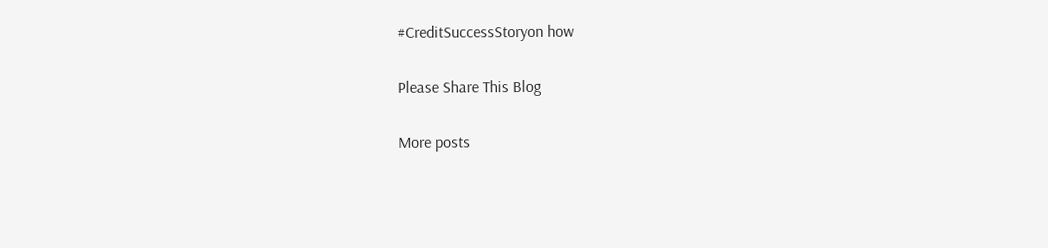#CreditSuccessStoryon how

Please Share This Blog

More posts